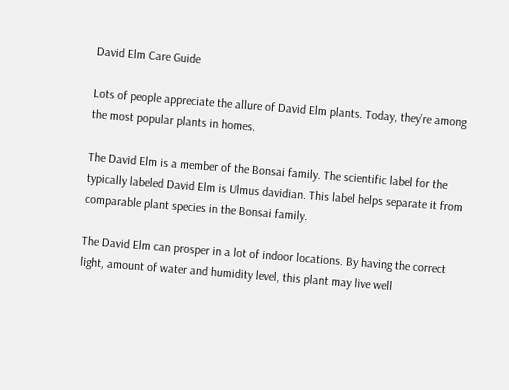David Elm Care Guide

Lots of people appreciate the allure of David Elm plants. Today, they’re among the most popular plants in homes.

The David Elm is a member of the Bonsai family. The scientific label for the typically labeled David Elm is Ulmus davidian. This label helps separate it from comparable plant species in the Bonsai family.

The David Elm can prosper in a lot of indoor locations. By having the correct light, amount of water and humidity level, this plant may live well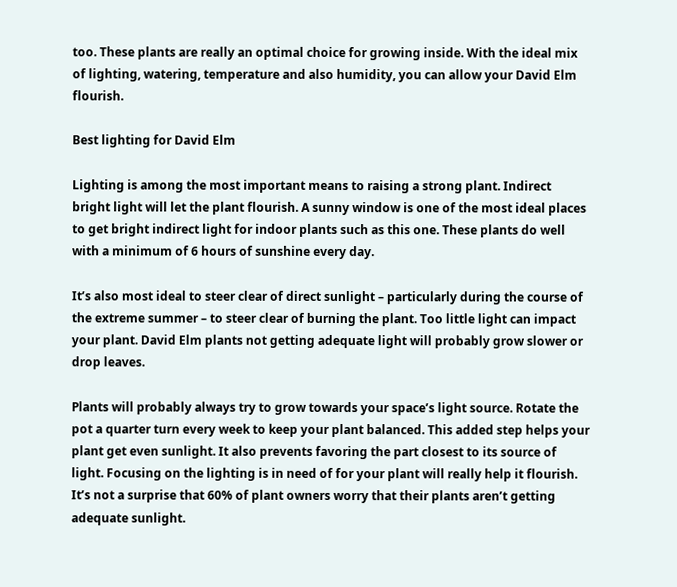too. These plants are really an optimal choice for growing inside. With the ideal mix of lighting, watering, temperature and also humidity, you can allow your David Elm flourish.

Best lighting for David Elm

Lighting is among the most important means to raising a strong plant. Indirect bright light will let the plant flourish. A sunny window is one of the most ideal places to get bright indirect light for indoor plants such as this one. These plants do well with a minimum of 6 hours of sunshine every day.

It’s also most ideal to steer clear of direct sunlight – particularly during the course of the extreme summer – to steer clear of burning the plant. Too little light can impact your plant. David Elm plants not getting adequate light will probably grow slower or drop leaves.

Plants will probably always try to grow towards your space’s light source. Rotate the pot a quarter turn every week to keep your plant balanced. This added step helps your plant get even sunlight. It also prevents favoring the part closest to its source of light. Focusing on the lighting is in need of for your plant will really help it flourish. It’s not a surprise that 60% of plant owners worry that their plants aren’t getting adequate sunlight.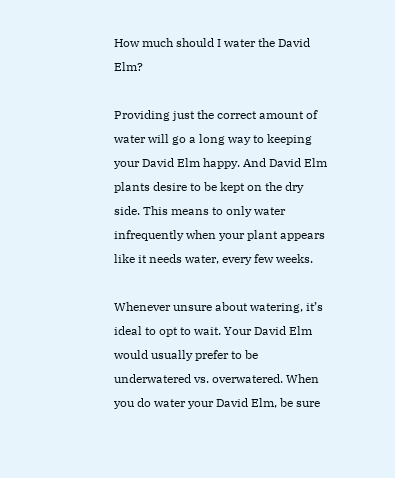How much should I water the David Elm?

Providing just the correct amount of water will go a long way to keeping your David Elm happy. And David Elm plants desire to be kept on the dry side. This means to only water infrequently when your plant appears like it needs water, every few weeks.

Whenever unsure about watering, it’s ideal to opt to wait. Your David Elm would usually prefer to be underwatered vs. overwatered. When you do water your David Elm, be sure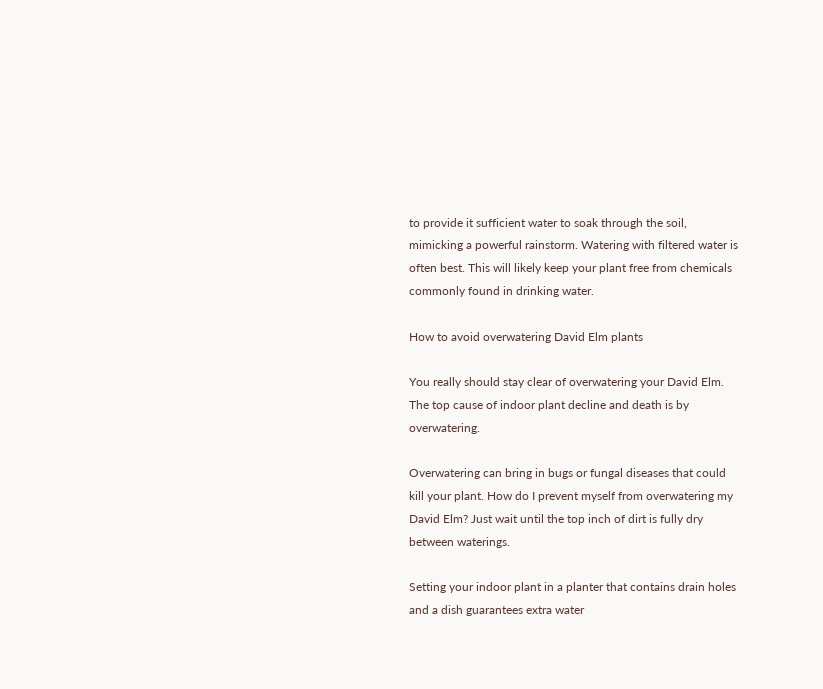to provide it sufficient water to soak through the soil, mimicking a powerful rainstorm. Watering with filtered water is often best. This will likely keep your plant free from chemicals commonly found in drinking water.

How to avoid overwatering David Elm plants

You really should stay clear of overwatering your David Elm. The top cause of indoor plant decline and death is by overwatering.

Overwatering can bring in bugs or fungal diseases that could kill your plant. How do I prevent myself from overwatering my David Elm? Just wait until the top inch of dirt is fully dry between waterings.

Setting your indoor plant in a planter that contains drain holes and a dish guarantees extra water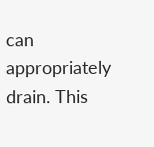can appropriately drain. This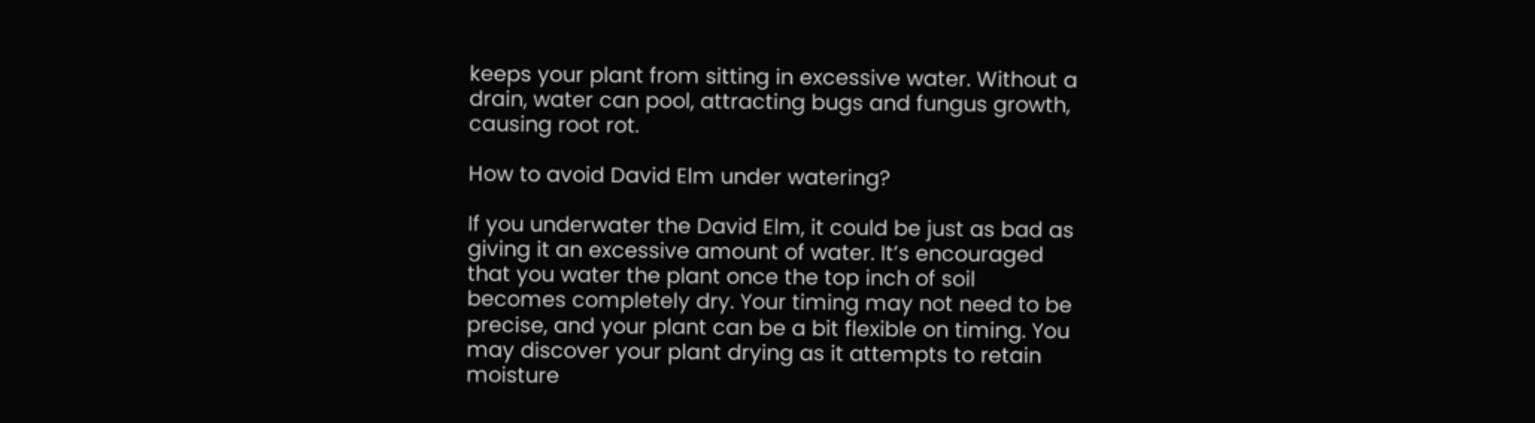keeps your plant from sitting in excessive water. Without a drain, water can pool, attracting bugs and fungus growth, causing root rot.

How to avoid David Elm under watering?

If you underwater the David Elm, it could be just as bad as giving it an excessive amount of water. It’s encouraged that you water the plant once the top inch of soil becomes completely dry. Your timing may not need to be precise, and your plant can be a bit flexible on timing. You may discover your plant drying as it attempts to retain moisture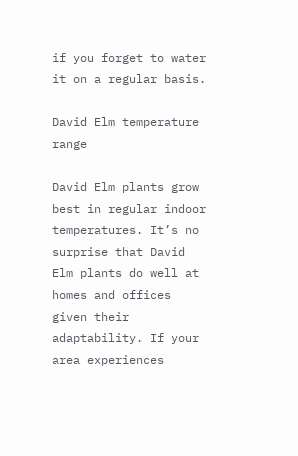if you forget to water it on a regular basis.

David Elm temperature range

David Elm plants grow best in regular indoor temperatures. It’s no surprise that David Elm plants do well at homes and offices given their adaptability. If your area experiences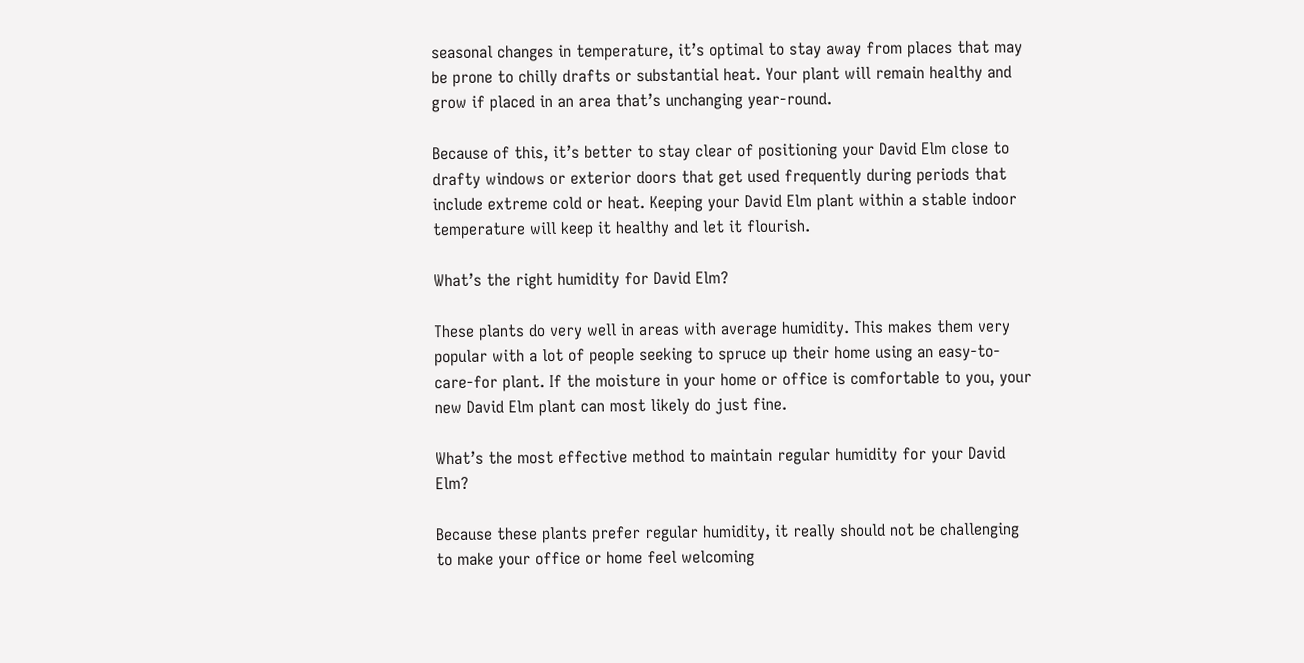seasonal changes in temperature, it’s optimal to stay away from places that may be prone to chilly drafts or substantial heat. Your plant will remain healthy and grow if placed in an area that’s unchanging year-round.

Because of this, it’s better to stay clear of positioning your David Elm close to drafty windows or exterior doors that get used frequently during periods that include extreme cold or heat. Keeping your David Elm plant within a stable indoor temperature will keep it healthy and let it flourish.

What’s the right humidity for David Elm?

These plants do very well in areas with average humidity. This makes them very popular with a lot of people seeking to spruce up their home using an easy-to-care-for plant. If the moisture in your home or office is comfortable to you, your new David Elm plant can most likely do just fine.

What’s the most effective method to maintain regular humidity for your David Elm?

Because these plants prefer regular humidity, it really should not be challenging to make your office or home feel welcoming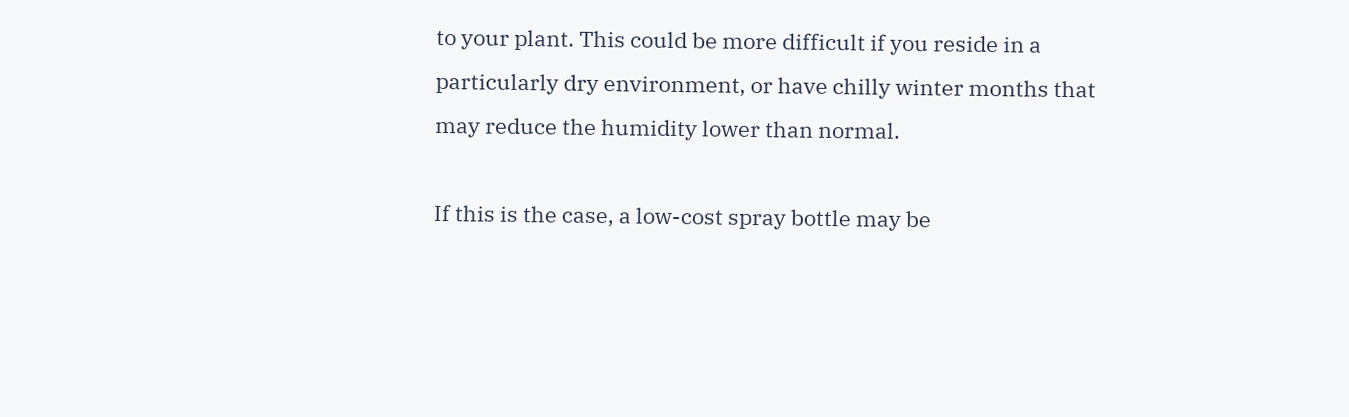to your plant. This could be more difficult if you reside in a particularly dry environment, or have chilly winter months that may reduce the humidity lower than normal.

If this is the case, a low-cost spray bottle may be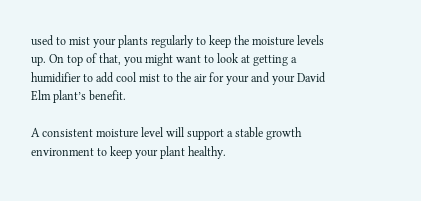used to mist your plants regularly to keep the moisture levels up. On top of that, you might want to look at getting a humidifier to add cool mist to the air for your and your David Elm plant’s benefit.

A consistent moisture level will support a stable growth environment to keep your plant healthy.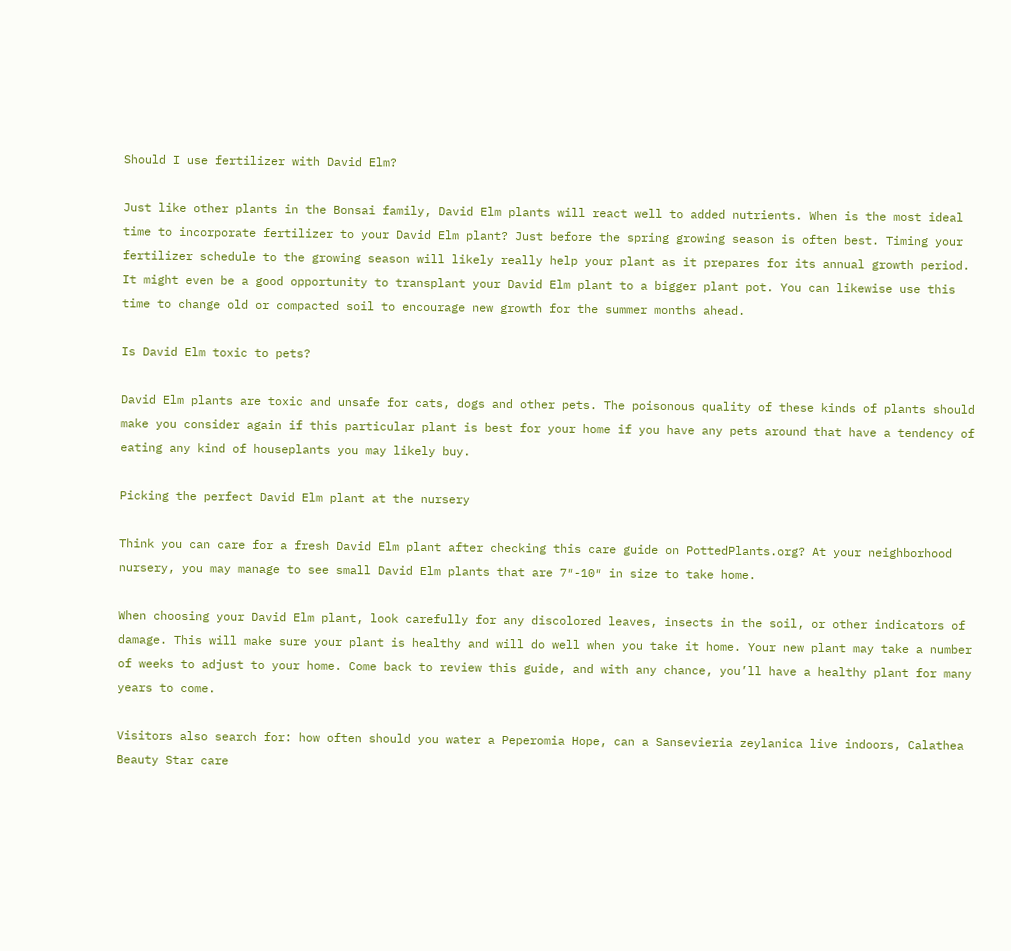Should I use fertilizer with David Elm?

Just like other plants in the Bonsai family, David Elm plants will react well to added nutrients. When is the most ideal time to incorporate fertilizer to your David Elm plant? Just before the spring growing season is often best. Timing your fertilizer schedule to the growing season will likely really help your plant as it prepares for its annual growth period. It might even be a good opportunity to transplant your David Elm plant to a bigger plant pot. You can likewise use this time to change old or compacted soil to encourage new growth for the summer months ahead.

Is David Elm toxic to pets?

David Elm plants are toxic and unsafe for cats, dogs and other pets. The poisonous quality of these kinds of plants should make you consider again if this particular plant is best for your home if you have any pets around that have a tendency of eating any kind of houseplants you may likely buy.

Picking the perfect David Elm plant at the nursery

Think you can care for a fresh David Elm plant after checking this care guide on PottedPlants.org? At your neighborhood nursery, you may manage to see small David Elm plants that are 7″-10″ in size to take home.

When choosing your David Elm plant, look carefully for any discolored leaves, insects in the soil, or other indicators of damage. This will make sure your plant is healthy and will do well when you take it home. Your new plant may take a number of weeks to adjust to your home. Come back to review this guide, and with any chance, you’ll have a healthy plant for many years to come.

Visitors also search for: how often should you water a Peperomia Hope, can a Sansevieria zeylanica live indoors, Calathea Beauty Star care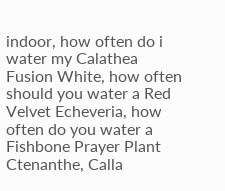indoor, how often do i water my Calathea Fusion White, how often should you water a Red Velvet Echeveria, how often do you water a Fishbone Prayer Plant Ctenanthe, Calla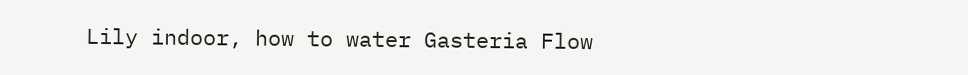Lily indoor, how to water Gasteria Flow